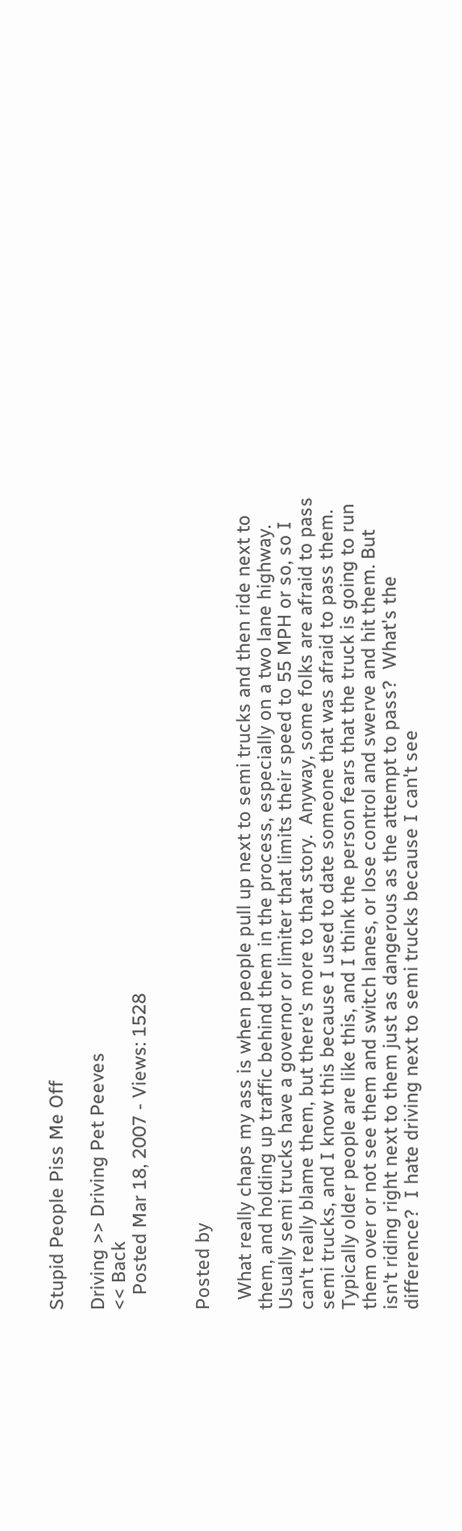Stupid People Piss Me Off

Driving >> Driving Pet Peeves
<< Back
   Posted Mar 18, 2007 - Views: 1528


Posted by

  What really chaps my ass is when people pull up next to semi trucks and then ride next to them, and holding up traffic behind them in the process, especially on a two lane highway.  Usually semi trucks have a governor or limiter that limits their speed to 55 MPH or so, so I can't really blame them, but there's more to that story.  Anyway, some folks are afraid to pass semi trucks, and I know this because I used to date someone that was afraid to pass them.  Typically older people are like this, and I think the person fears that the truck is going to run them over or not see them and switch lanes, or lose control and swerve and hit them. But isn't riding right next to them just as dangerous as the attempt to pass?  What's the difference?  I hate driving next to semi trucks because I can't see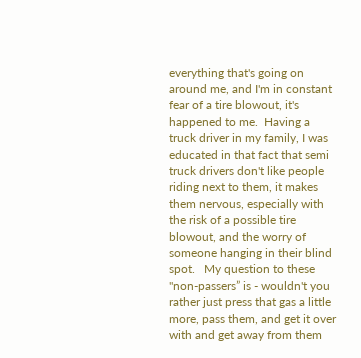everything that's going on around me, and I'm in constant fear of a tire blowout, it's happened to me.  Having a truck driver in my family, I was educated in that fact that semi truck drivers don't like people riding next to them, it makes them nervous, especially with the risk of a possible tire blowout, and the worry of someone hanging in their blind spot.   My question to these "non-passers” is - wouldn't you rather just press that gas a little more, pass them, and get it over with and get away from them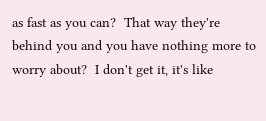as fast as you can?  That way they're behind you and you have nothing more to worry about?  I don't get it, it's like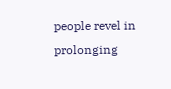people revel in prolonging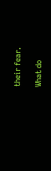their fear.

What do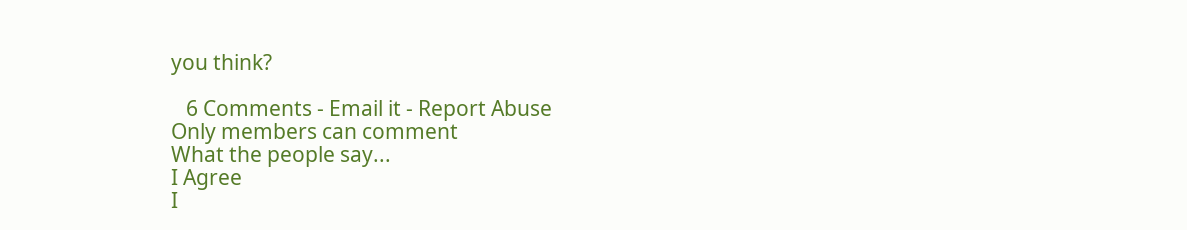you think?

   6 Comments - Email it - Report Abuse
Only members can comment
What the people say...
I Agree
I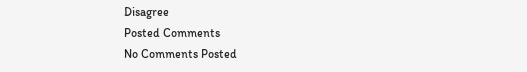Disagree
Posted Comments
No Comments Posted